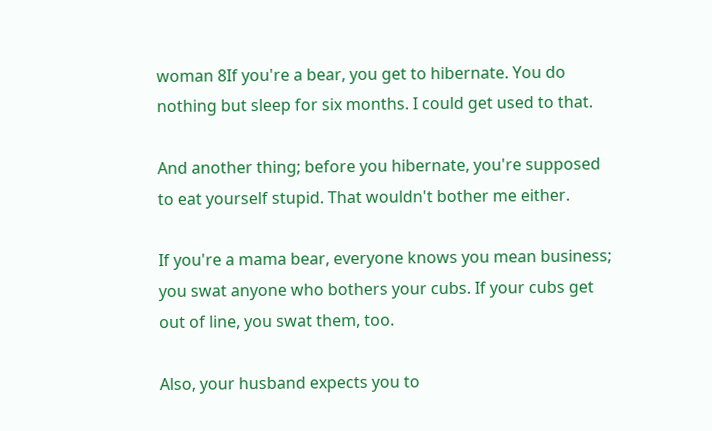woman 8If you're a bear, you get to hibernate. You do nothing but sleep for six months. I could get used to that.

And another thing; before you hibernate, you're supposed to eat yourself stupid. That wouldn't bother me either.

If you're a mama bear, everyone knows you mean business; you swat anyone who bothers your cubs. If your cubs get out of line, you swat them, too.

Also, your husband expects you to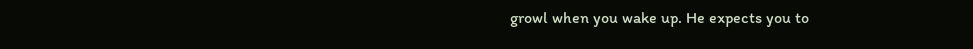growl when you wake up. He expects you to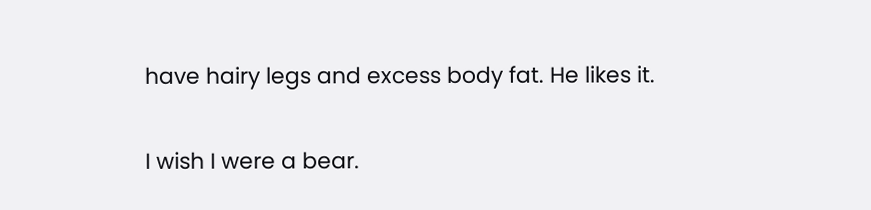have hairy legs and excess body fat. He likes it.

I wish I were a bear.